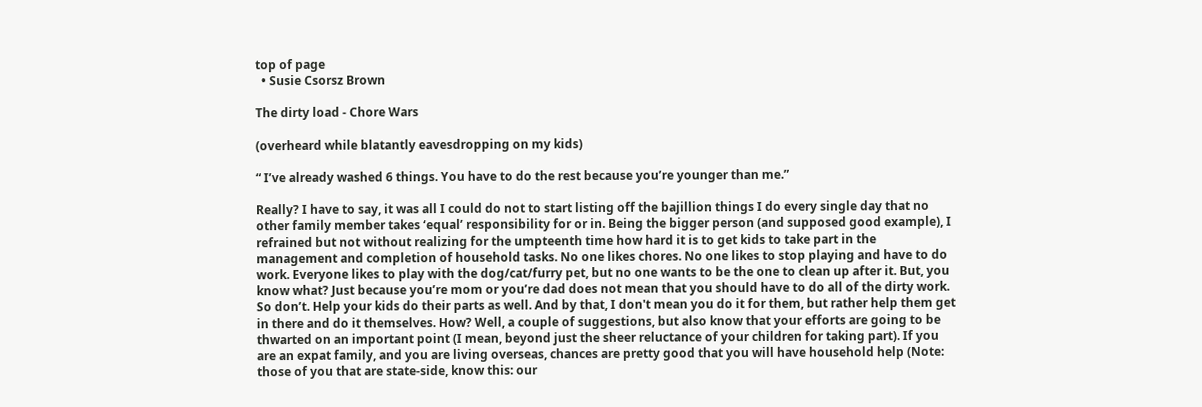top of page
  • Susie Csorsz Brown

The dirty load - Chore Wars

(overheard while blatantly eavesdropping on my kids)

“ I’ve already washed 6 things. You have to do the rest because you’re younger than me.”

Really? I have to say, it was all I could do not to start listing off the bajillion things I do every single day that no other family member takes ‘equal’ responsibility for or in. Being the bigger person (and supposed good example), I refrained but not without realizing for the umpteenth time how hard it is to get kids to take part in the management and completion of household tasks. No one likes chores. No one likes to stop playing and have to do work. Everyone likes to play with the dog/cat/furry pet, but no one wants to be the one to clean up after it. But, you know what? Just because you’re mom or you’re dad does not mean that you should have to do all of the dirty work. So don’t. Help your kids do their parts as well. And by that, I don't mean you do it for them, but rather help them get in there and do it themselves. How? Well, a couple of suggestions, but also know that your efforts are going to be thwarted on an important point (I mean, beyond just the sheer reluctance of your children for taking part). If you are an expat family, and you are living overseas, chances are pretty good that you will have household help (Note: those of you that are state-side, know this: our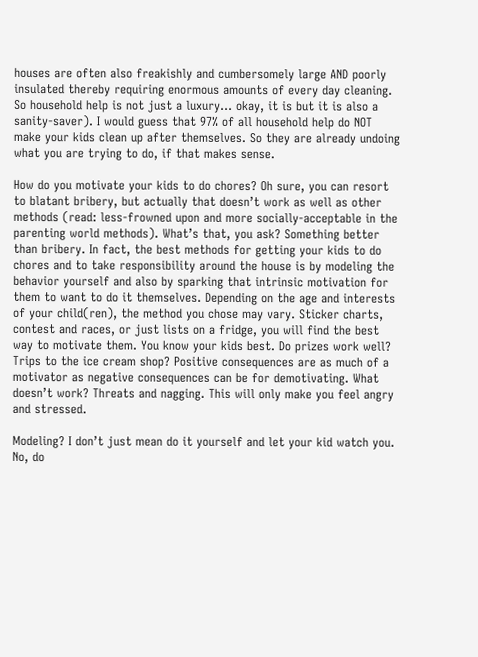houses are often also freakishly and cumbersomely large AND poorly insulated thereby requiring enormous amounts of every day cleaning. So household help is not just a luxury… okay, it is but it is also a sanity-saver). I would guess that 97% of all household help do NOT make your kids clean up after themselves. So they are already undoing what you are trying to do, if that makes sense.

How do you motivate your kids to do chores? Oh sure, you can resort to blatant bribery, but actually that doesn’t work as well as other methods (read: less-frowned upon and more socially-acceptable in the parenting world methods). What’s that, you ask? Something better than bribery. In fact, the best methods for getting your kids to do chores and to take responsibility around the house is by modeling the behavior yourself and also by sparking that intrinsic motivation for them to want to do it themselves. Depending on the age and interests of your child(ren), the method you chose may vary. Sticker charts, contest and races, or just lists on a fridge, you will find the best way to motivate them. You know your kids best. Do prizes work well? Trips to the ice cream shop? Positive consequences are as much of a motivator as negative consequences can be for demotivating. What doesn’t work? Threats and nagging. This will only make you feel angry and stressed.

Modeling? I don’t just mean do it yourself and let your kid watch you. No, do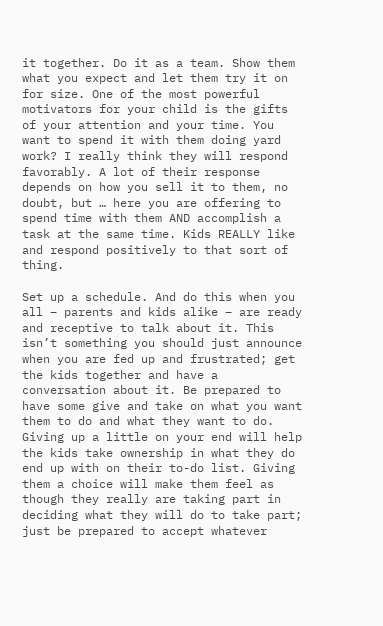it together. Do it as a team. Show them what you expect and let them try it on for size. One of the most powerful motivators for your child is the gifts of your attention and your time. You want to spend it with them doing yard work? I really think they will respond favorably. A lot of their response depends on how you sell it to them, no doubt, but … here you are offering to spend time with them AND accomplish a task at the same time. Kids REALLY like and respond positively to that sort of thing.

Set up a schedule. And do this when you all – parents and kids alike – are ready and receptive to talk about it. This isn’t something you should just announce when you are fed up and frustrated; get the kids together and have a conversation about it. Be prepared to have some give and take on what you want them to do and what they want to do. Giving up a little on your end will help the kids take ownership in what they do end up with on their to-do list. Giving them a choice will make them feel as though they really are taking part in deciding what they will do to take part; just be prepared to accept whatever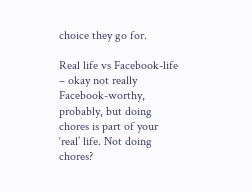choice they go for.

Real life vs Facebook-life – okay not really Facebook-worthy, probably, but doing chores is part of your ‘real’ life. Not doing chores?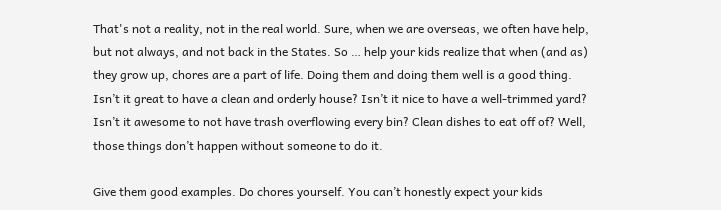That's not a reality, not in the real world. Sure, when we are overseas, we often have help, but not always, and not back in the States. So … help your kids realize that when (and as) they grow up, chores are a part of life. Doing them and doing them well is a good thing. Isn’t it great to have a clean and orderly house? Isn’t it nice to have a well-trimmed yard? Isn’t it awesome to not have trash overflowing every bin? Clean dishes to eat off of? Well, those things don’t happen without someone to do it.

Give them good examples. Do chores yourself. You can’t honestly expect your kids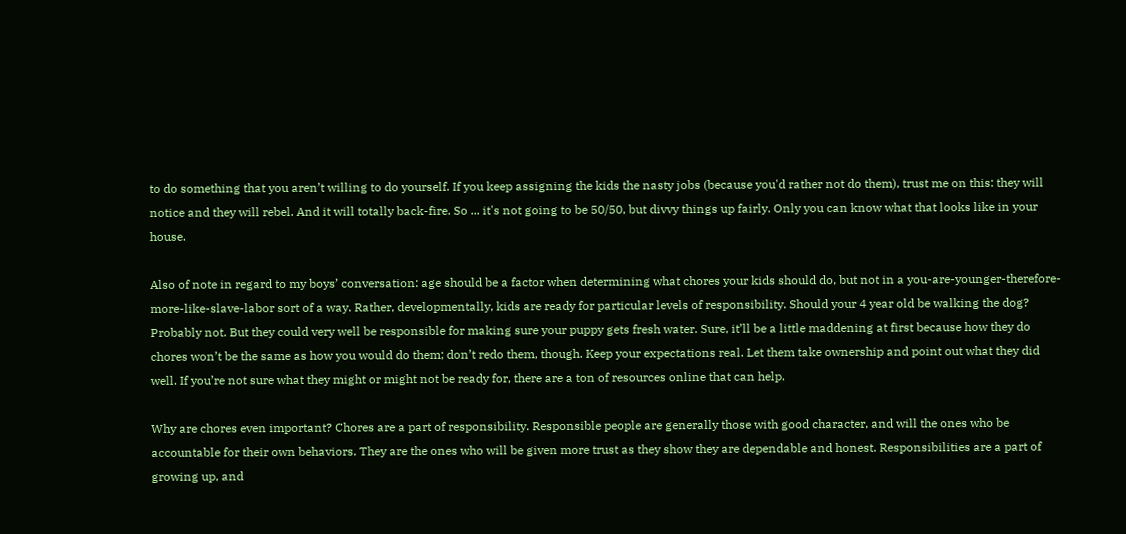to do something that you aren’t willing to do yourself. If you keep assigning the kids the nasty jobs (because you'd rather not do them), trust me on this: they will notice and they will rebel. And it will totally back-fire. So ... it's not going to be 50/50, but divvy things up fairly. Only you can know what that looks like in your house.

Also of note in regard to my boys’ conversation: age should be a factor when determining what chores your kids should do, but not in a you-are-younger-therefore-more-like-slave-labor sort of a way. Rather, developmentally, kids are ready for particular levels of responsibility. Should your 4 year old be walking the dog? Probably not. But they could very well be responsible for making sure your puppy gets fresh water. Sure, it’ll be a little maddening at first because how they do chores won’t be the same as how you would do them; don’t redo them, though. Keep your expectations real. Let them take ownership and point out what they did well. If you’re not sure what they might or might not be ready for, there are a ton of resources online that can help.

Why are chores even important? Chores are a part of responsibility. Responsible people are generally those with good character, and will the ones who be accountable for their own behaviors. They are the ones who will be given more trust as they show they are dependable and honest. Responsibilities are a part of growing up, and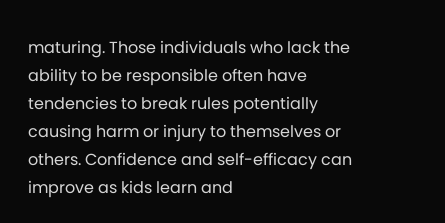maturing. Those individuals who lack the ability to be responsible often have tendencies to break rules potentially causing harm or injury to themselves or others. Confidence and self-efficacy can improve as kids learn and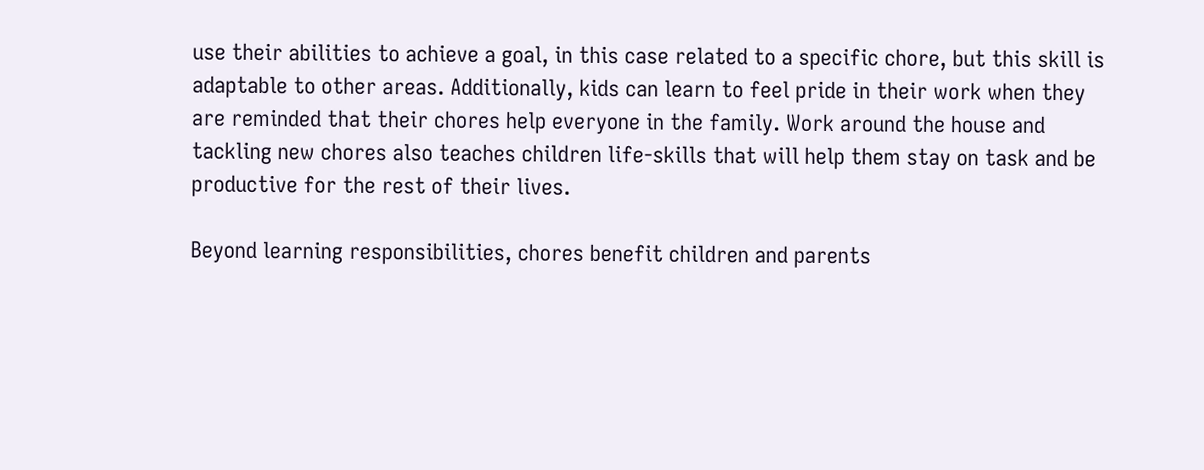use their abilities to achieve a goal, in this case related to a specific chore, but this skill is adaptable to other areas. Additionally, kids can learn to feel pride in their work when they are reminded that their chores help everyone in the family. Work around the house and tackling new chores also teaches children life-skills that will help them stay on task and be productive for the rest of their lives.

Beyond learning responsibilities, chores benefit children and parents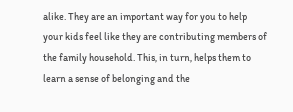alike. They are an important way for you to help your kids feel like they are contributing members of the family household. This, in turn, helps them to learn a sense of belonging and the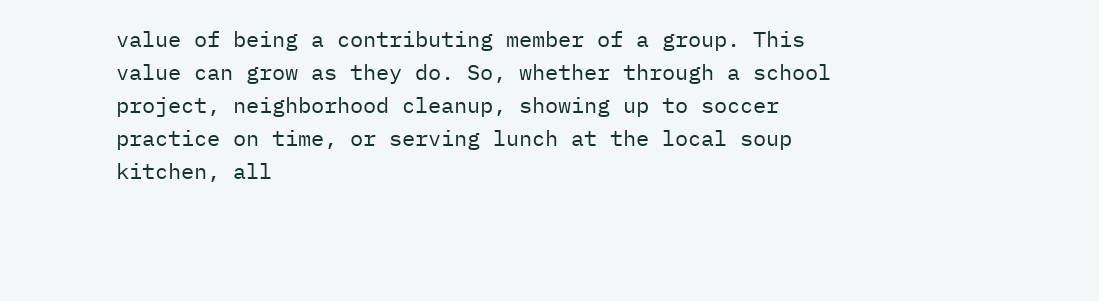value of being a contributing member of a group. This value can grow as they do. So, whether through a school project, neighborhood cleanup, showing up to soccer practice on time, or serving lunch at the local soup kitchen, all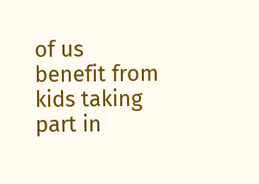of us benefit from kids taking part in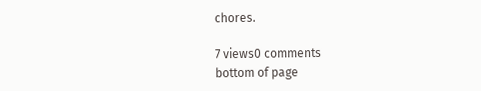chores.

7 views0 comments
bottom of page